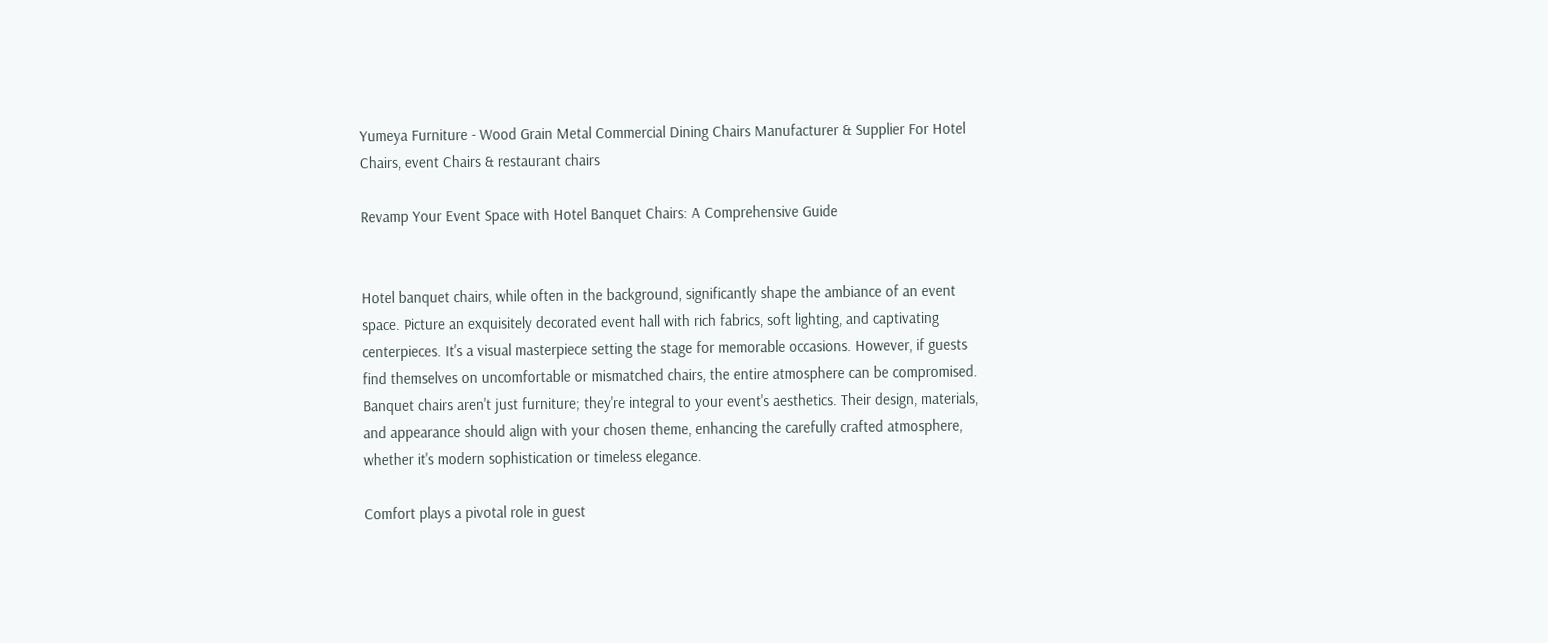Yumeya Furniture - Wood Grain Metal Commercial Dining Chairs Manufacturer & Supplier For Hotel Chairs, event Chairs & restaurant chairs

Revamp Your Event Space with Hotel Banquet Chairs: A Comprehensive Guide


Hotel banquet chairs, while often in the background, significantly shape the ambiance of an event space. Picture an exquisitely decorated event hall with rich fabrics, soft lighting, and captivating centerpieces. It's a visual masterpiece setting the stage for memorable occasions. However, if guests find themselves on uncomfortable or mismatched chairs, the entire atmosphere can be compromised. Banquet chairs aren't just furniture; they're integral to your event's aesthetics. Their design, materials, and appearance should align with your chosen theme, enhancing the carefully crafted atmosphere, whether it's modern sophistication or timeless elegance.

Comfort plays a pivotal role in guest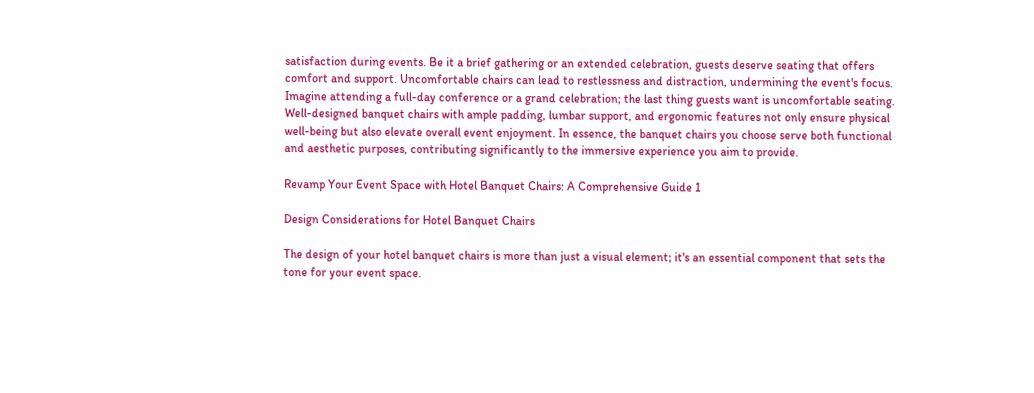satisfaction during events. Be it a brief gathering or an extended celebration, guests deserve seating that offers comfort and support. Uncomfortable chairs can lead to restlessness and distraction, undermining the event's focus. Imagine attending a full-day conference or a grand celebration; the last thing guests want is uncomfortable seating. Well-designed banquet chairs with ample padding, lumbar support, and ergonomic features not only ensure physical well-being but also elevate overall event enjoyment. In essence, the banquet chairs you choose serve both functional and aesthetic purposes, contributing significantly to the immersive experience you aim to provide.

Revamp Your Event Space with Hotel Banquet Chairs: A Comprehensive Guide 1

Design Considerations for Hotel Banquet Chairs

The design of your hotel banquet chairs is more than just a visual element; it's an essential component that sets the tone for your event space.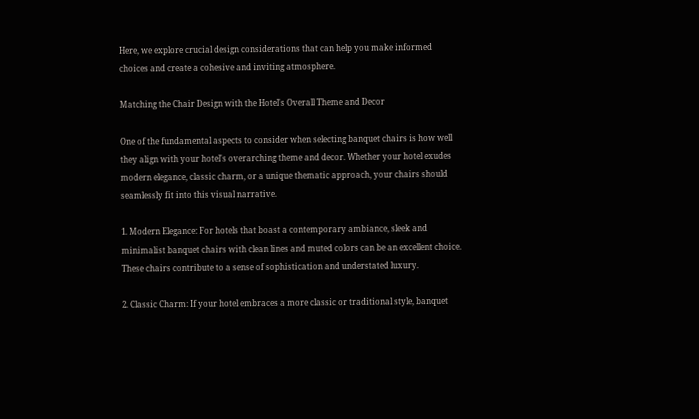Here, we explore crucial design considerations that can help you make informed choices and create a cohesive and inviting atmosphere.

Matching the Chair Design with the Hotel's Overall Theme and Decor

One of the fundamental aspects to consider when selecting banquet chairs is how well they align with your hotel's overarching theme and decor. Whether your hotel exudes modern elegance, classic charm, or a unique thematic approach, your chairs should seamlessly fit into this visual narrative.

1. Modern Elegance: For hotels that boast a contemporary ambiance, sleek and minimalist banquet chairs with clean lines and muted colors can be an excellent choice. These chairs contribute to a sense of sophistication and understated luxury.

2. Classic Charm: If your hotel embraces a more classic or traditional style, banquet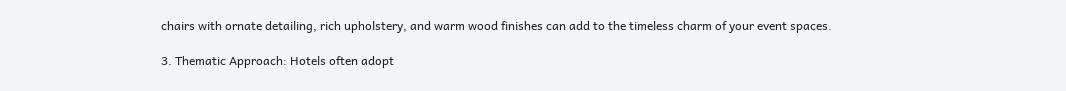chairs with ornate detailing, rich upholstery, and warm wood finishes can add to the timeless charm of your event spaces.

3. Thematic Approach: Hotels often adopt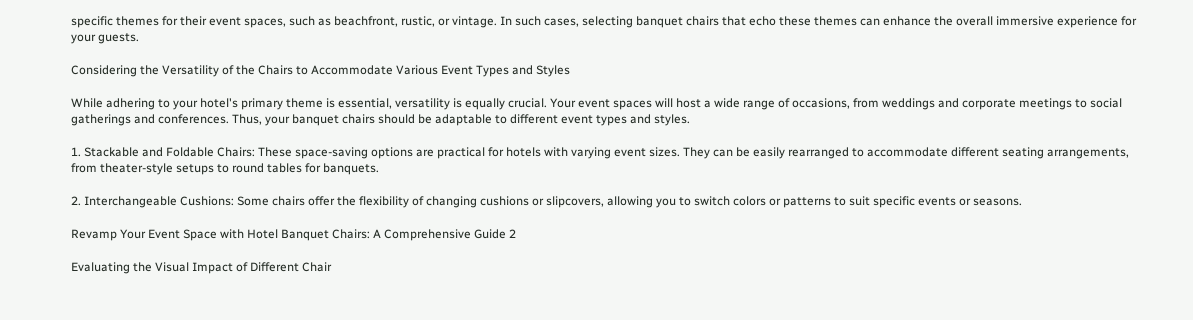specific themes for their event spaces, such as beachfront, rustic, or vintage. In such cases, selecting banquet chairs that echo these themes can enhance the overall immersive experience for your guests.

Considering the Versatility of the Chairs to Accommodate Various Event Types and Styles

While adhering to your hotel's primary theme is essential, versatility is equally crucial. Your event spaces will host a wide range of occasions, from weddings and corporate meetings to social gatherings and conferences. Thus, your banquet chairs should be adaptable to different event types and styles.

1. Stackable and Foldable Chairs: These space-saving options are practical for hotels with varying event sizes. They can be easily rearranged to accommodate different seating arrangements, from theater-style setups to round tables for banquets.

2. Interchangeable Cushions: Some chairs offer the flexibility of changing cushions or slipcovers, allowing you to switch colors or patterns to suit specific events or seasons.

Revamp Your Event Space with Hotel Banquet Chairs: A Comprehensive Guide 2

Evaluating the Visual Impact of Different Chair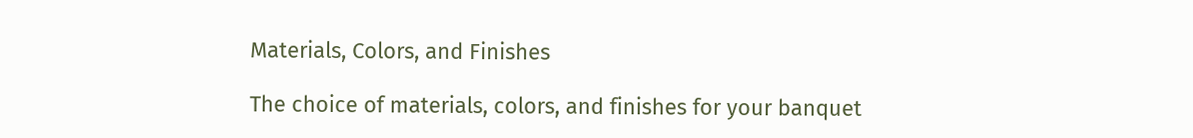Materials, Colors, and Finishes

The choice of materials, colors, and finishes for your banquet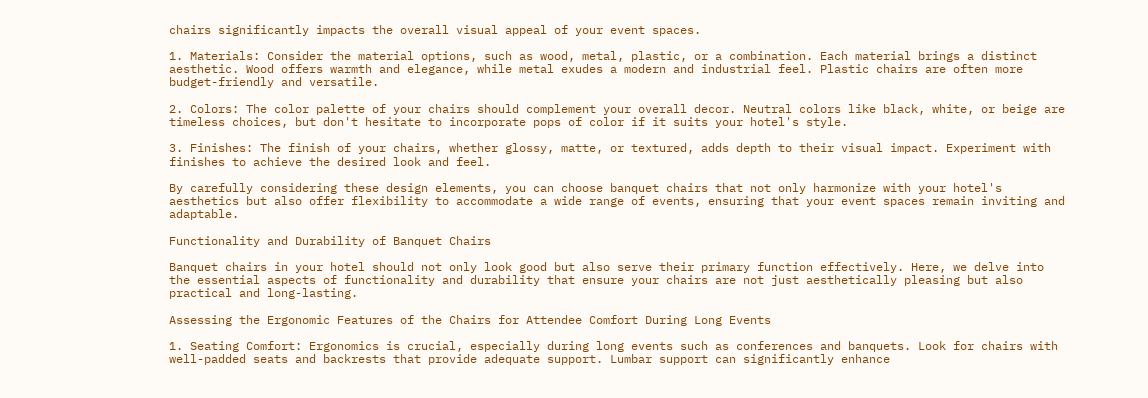chairs significantly impacts the overall visual appeal of your event spaces.

1. Materials: Consider the material options, such as wood, metal, plastic, or a combination. Each material brings a distinct aesthetic. Wood offers warmth and elegance, while metal exudes a modern and industrial feel. Plastic chairs are often more budget-friendly and versatile.

2. Colors: The color palette of your chairs should complement your overall decor. Neutral colors like black, white, or beige are timeless choices, but don't hesitate to incorporate pops of color if it suits your hotel's style.

3. Finishes: The finish of your chairs, whether glossy, matte, or textured, adds depth to their visual impact. Experiment with finishes to achieve the desired look and feel.

By carefully considering these design elements, you can choose banquet chairs that not only harmonize with your hotel's aesthetics but also offer flexibility to accommodate a wide range of events, ensuring that your event spaces remain inviting and adaptable.

Functionality and Durability of Banquet Chairs

Banquet chairs in your hotel should not only look good but also serve their primary function effectively. Here, we delve into the essential aspects of functionality and durability that ensure your chairs are not just aesthetically pleasing but also practical and long-lasting.

Assessing the Ergonomic Features of the Chairs for Attendee Comfort During Long Events

1. Seating Comfort: Ergonomics is crucial, especially during long events such as conferences and banquets. Look for chairs with well-padded seats and backrests that provide adequate support. Lumbar support can significantly enhance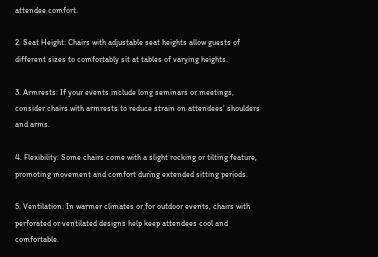attendee comfort.

2. Seat Height: Chairs with adjustable seat heights allow guests of different sizes to comfortably sit at tables of varying heights.

3. Armrests: If your events include long seminars or meetings, consider chairs with armrests to reduce strain on attendees' shoulders and arms.

4. Flexibility: Some chairs come with a slight rocking or tilting feature, promoting movement and comfort during extended sitting periods.

5. Ventilation: In warmer climates or for outdoor events, chairs with perforated or ventilated designs help keep attendees cool and comfortable.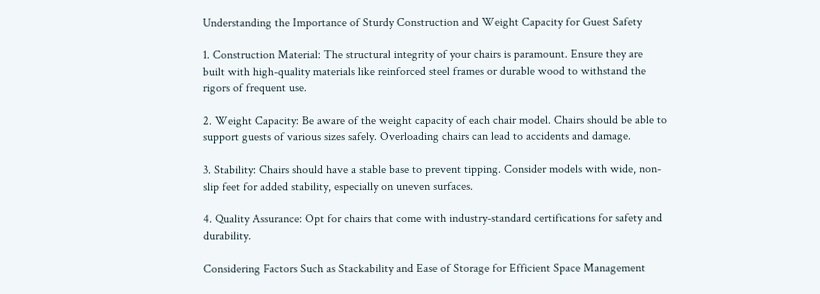Understanding the Importance of Sturdy Construction and Weight Capacity for Guest Safety

1. Construction Material: The structural integrity of your chairs is paramount. Ensure they are built with high-quality materials like reinforced steel frames or durable wood to withstand the rigors of frequent use.

2. Weight Capacity: Be aware of the weight capacity of each chair model. Chairs should be able to support guests of various sizes safely. Overloading chairs can lead to accidents and damage.

3. Stability: Chairs should have a stable base to prevent tipping. Consider models with wide, non-slip feet for added stability, especially on uneven surfaces.

4. Quality Assurance: Opt for chairs that come with industry-standard certifications for safety and durability.

Considering Factors Such as Stackability and Ease of Storage for Efficient Space Management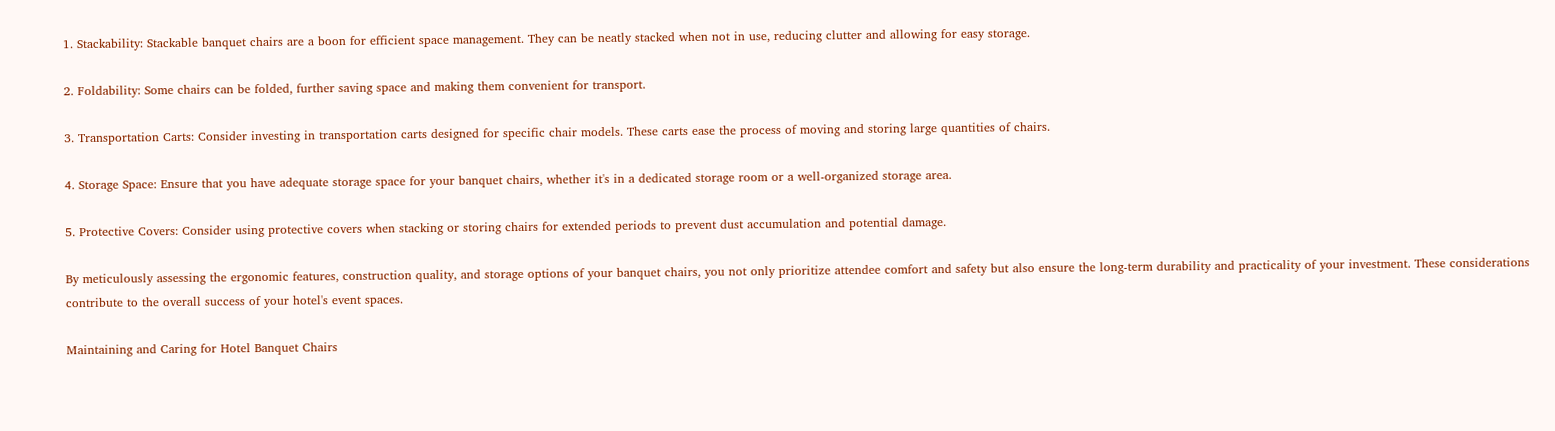1. Stackability: Stackable banquet chairs are a boon for efficient space management. They can be neatly stacked when not in use, reducing clutter and allowing for easy storage.

2. Foldability: Some chairs can be folded, further saving space and making them convenient for transport.

3. Transportation Carts: Consider investing in transportation carts designed for specific chair models. These carts ease the process of moving and storing large quantities of chairs.

4. Storage Space: Ensure that you have adequate storage space for your banquet chairs, whether it's in a dedicated storage room or a well-organized storage area.

5. Protective Covers: Consider using protective covers when stacking or storing chairs for extended periods to prevent dust accumulation and potential damage.

By meticulously assessing the ergonomic features, construction quality, and storage options of your banquet chairs, you not only prioritize attendee comfort and safety but also ensure the long-term durability and practicality of your investment. These considerations contribute to the overall success of your hotel's event spaces.

Maintaining and Caring for Hotel Banquet Chairs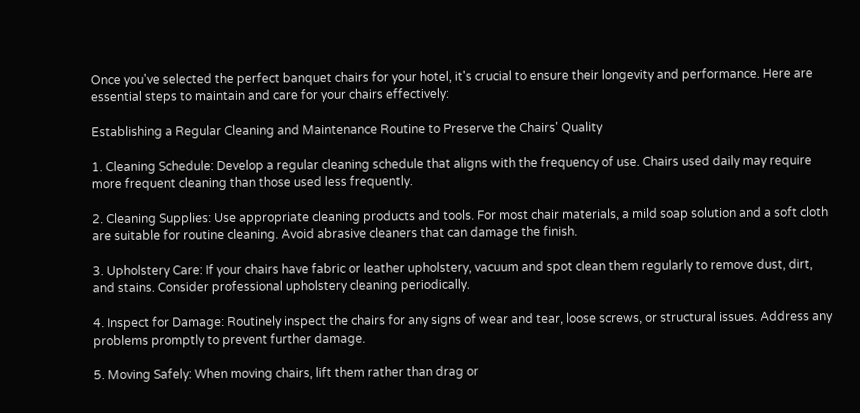Once you've selected the perfect banquet chairs for your hotel, it's crucial to ensure their longevity and performance. Here are essential steps to maintain and care for your chairs effectively:

Establishing a Regular Cleaning and Maintenance Routine to Preserve the Chairs' Quality

1. Cleaning Schedule: Develop a regular cleaning schedule that aligns with the frequency of use. Chairs used daily may require more frequent cleaning than those used less frequently.

2. Cleaning Supplies: Use appropriate cleaning products and tools. For most chair materials, a mild soap solution and a soft cloth are suitable for routine cleaning. Avoid abrasive cleaners that can damage the finish.

3. Upholstery Care: If your chairs have fabric or leather upholstery, vacuum and spot clean them regularly to remove dust, dirt, and stains. Consider professional upholstery cleaning periodically.

4. Inspect for Damage: Routinely inspect the chairs for any signs of wear and tear, loose screws, or structural issues. Address any problems promptly to prevent further damage.

5. Moving Safely: When moving chairs, lift them rather than drag or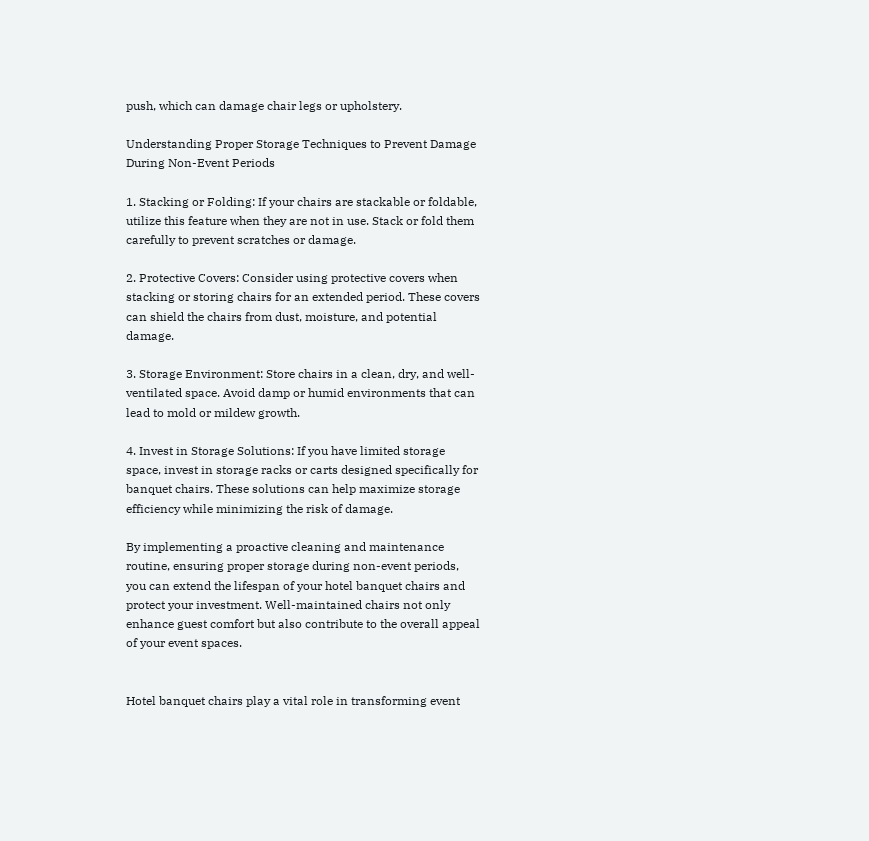push, which can damage chair legs or upholstery.

Understanding Proper Storage Techniques to Prevent Damage During Non-Event Periods

1. Stacking or Folding: If your chairs are stackable or foldable, utilize this feature when they are not in use. Stack or fold them carefully to prevent scratches or damage.

2. Protective Covers: Consider using protective covers when stacking or storing chairs for an extended period. These covers can shield the chairs from dust, moisture, and potential damage.

3. Storage Environment: Store chairs in a clean, dry, and well-ventilated space. Avoid damp or humid environments that can lead to mold or mildew growth.

4. Invest in Storage Solutions: If you have limited storage space, invest in storage racks or carts designed specifically for banquet chairs. These solutions can help maximize storage efficiency while minimizing the risk of damage.

By implementing a proactive cleaning and maintenance routine, ensuring proper storage during non-event periods, you can extend the lifespan of your hotel banquet chairs and protect your investment. Well-maintained chairs not only enhance guest comfort but also contribute to the overall appeal of your event spaces.


Hotel banquet chairs play a vital role in transforming event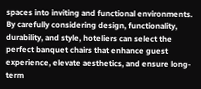spaces into inviting and functional environments. By carefully considering design, functionality, durability, and style, hoteliers can select the perfect banquet chairs that enhance guest experience, elevate aesthetics, and ensure long-term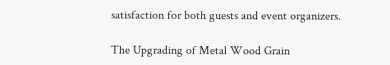satisfaction for both guests and event organizers.

The Upgrading of Metal Wood Grain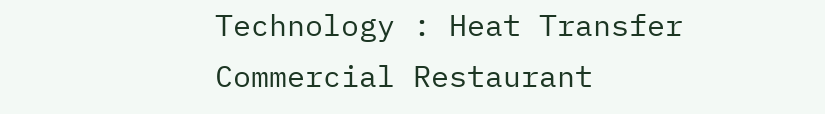Technology : Heat Transfer
Commercial Restaurant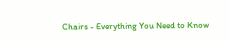Chairs - Everything You Need to Know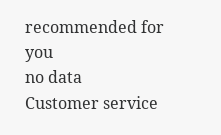recommended for you
no data
Customer service